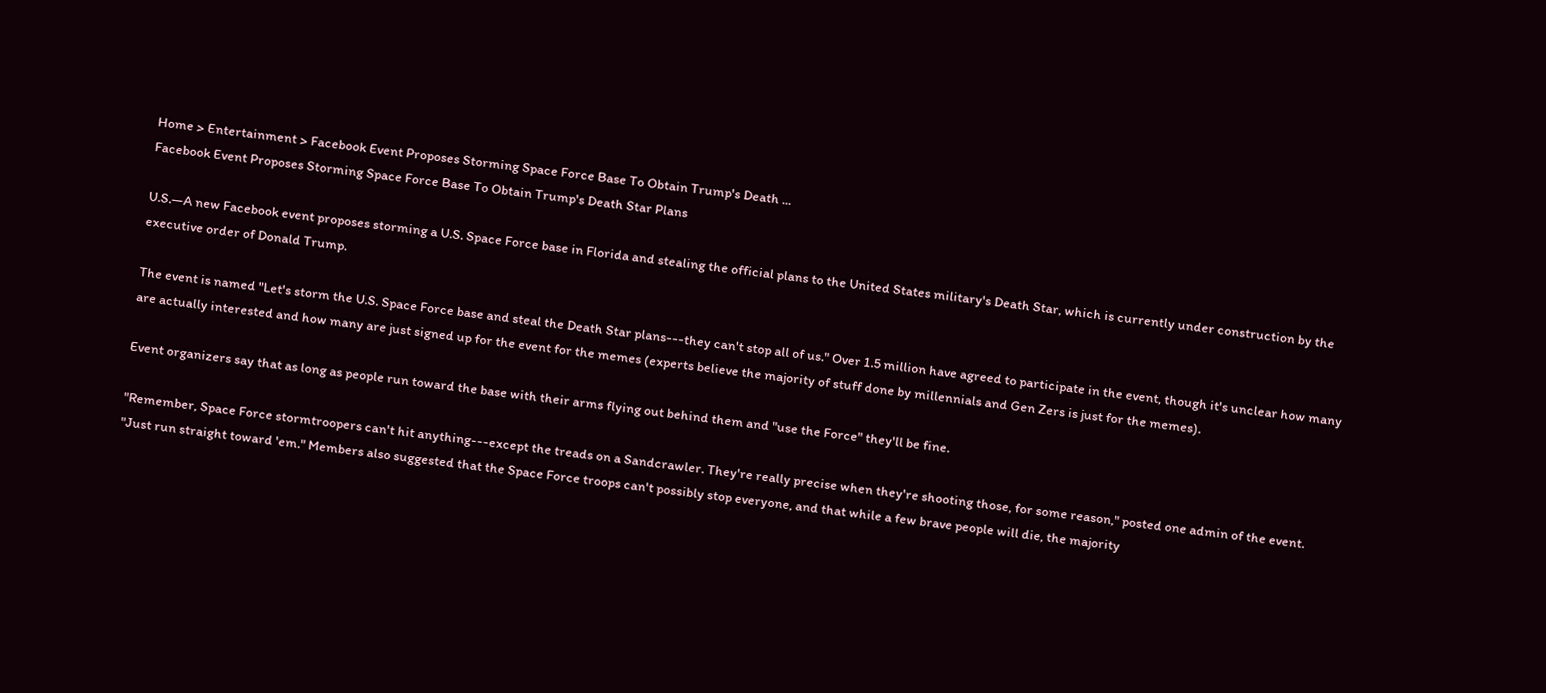Home > Entertainment > Facebook Event Proposes Storming Space Force Base To Obtain Trump's Death ...
Facebook Event Proposes Storming Space Force Base To Obtain Trump's Death Star Plans

U.S.—A new Facebook event proposes storming a U.S. Space Force base in Florida and stealing the official plans to the United States military's Death Star, which is currently under construction by the executive order of Donald Trump.

The event is named "Let's storm the U.S. Space Force base and steal the Death Star plans---they can't stop all of us." Over 1.5 million have agreed to participate in the event, though it's unclear how many are actually interested and how many are just signed up for the event for the memes (experts believe the majority of stuff done by millennials and Gen Zers is just for the memes).

Event organizers say that as long as people run toward the base with their arms flying out behind them and "use the Force" they'll be fine.

"Remember, Space Force stormtroopers can't hit anything---except the treads on a Sandcrawler. They're really precise when they're shooting those, for some reason," posted one admin of the event. "Just run straight toward 'em." Members also suggested that the Space Force troops can't possibly stop everyone, and that while a few brave people will die, the majority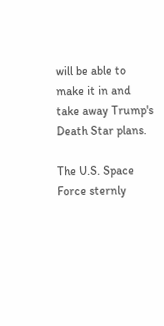will be able to make it in and take away Trump's Death Star plans.

The U.S. Space Force sternly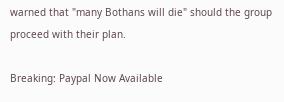warned that "many Bothans will die" should the group proceed with their plan.

Breaking: Paypal Now Available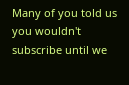Many of you told us you wouldn't subscribe until we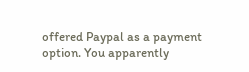offered Paypal as a payment option. You apparently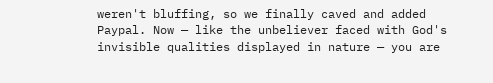weren't bluffing, so we finally caved and added Paypal. Now — like the unbeliever faced with God's invisible qualities displayed in nature — you are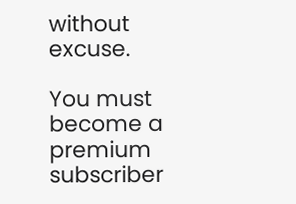without excuse.

You must become a premium subscriber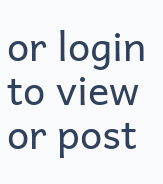or login to view or post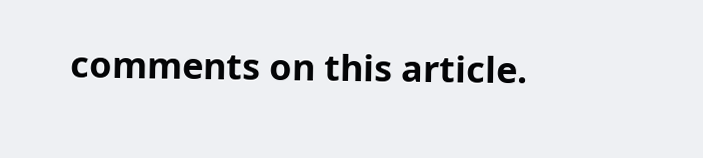comments on this article.